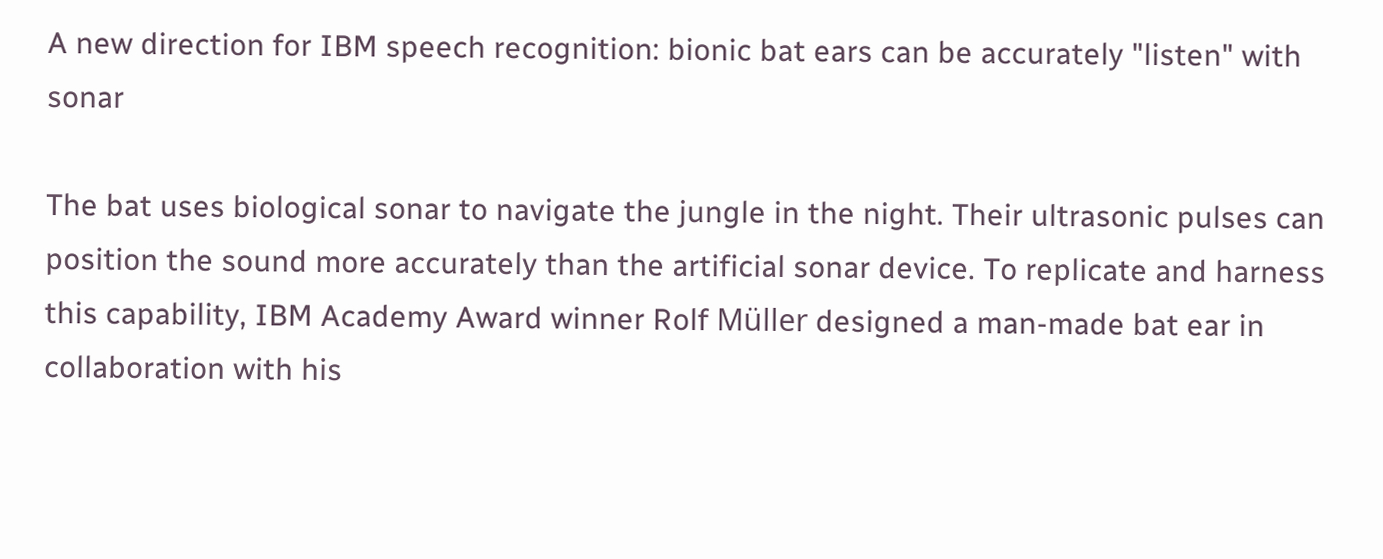A new direction for IBM speech recognition: bionic bat ears can be accurately "listen" with sonar

The bat uses biological sonar to navigate the jungle in the night. Their ultrasonic pulses can position the sound more accurately than the artificial sonar device. To replicate and harness this capability, IBM Academy Award winner Rolf Müller designed a man-made bat ear in collaboration with his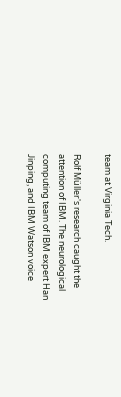team at Virginia Tech.

Rolf Müller's research caught the attention of IBM. The neurological computing team of IBM expert Han Jinping, and IBM Watson voice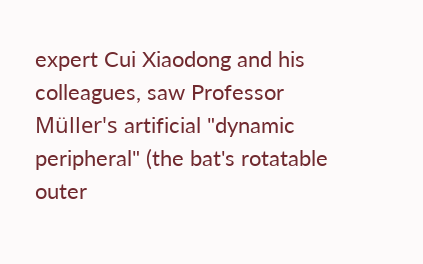expert Cui Xiaodong and his colleagues, saw Professor Müller's artificial "dynamic peripheral" (the bat's rotatable outer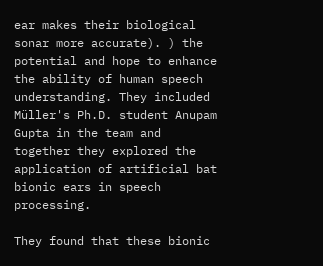ear makes their biological sonar more accurate). ) the potential and hope to enhance the ability of human speech understanding. They included Müller's Ph.D. student Anupam Gupta in the team and together they explored the application of artificial bat bionic ears in speech processing.

They found that these bionic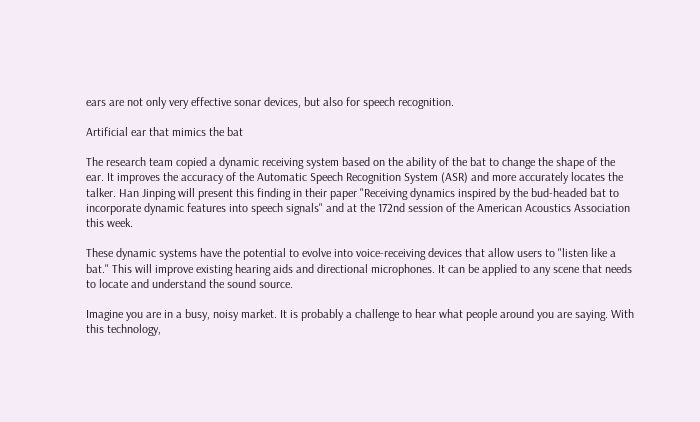ears are not only very effective sonar devices, but also for speech recognition.

Artificial ear that mimics the bat

The research team copied a dynamic receiving system based on the ability of the bat to change the shape of the ear. It improves the accuracy of the Automatic Speech Recognition System (ASR) and more accurately locates the talker. Han Jinping will present this finding in their paper "Receiving dynamics inspired by the bud-headed bat to incorporate dynamic features into speech signals" and at the 172nd session of the American Acoustics Association this week.

These dynamic systems have the potential to evolve into voice-receiving devices that allow users to "listen like a bat." This will improve existing hearing aids and directional microphones. It can be applied to any scene that needs to locate and understand the sound source.

Imagine you are in a busy, noisy market. It is probably a challenge to hear what people around you are saying. With this technology,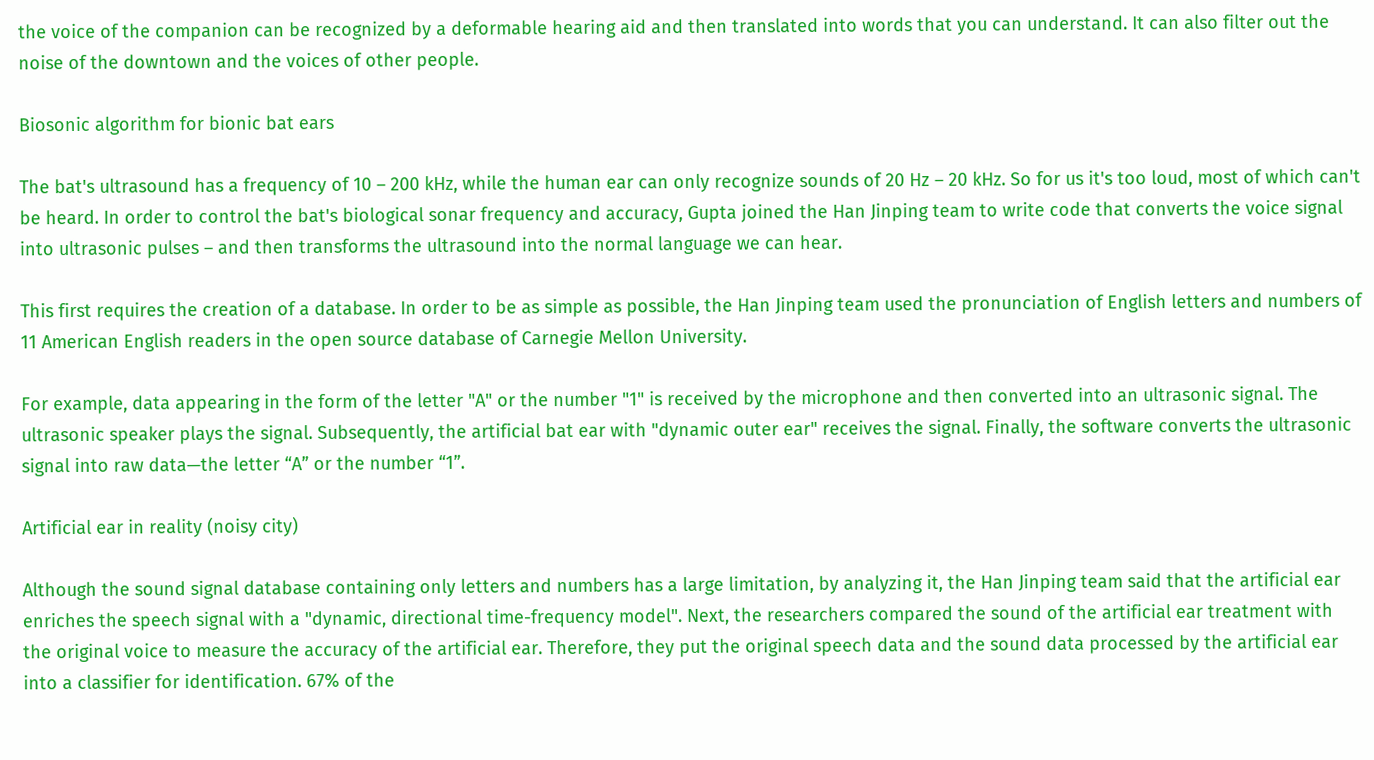the voice of the companion can be recognized by a deformable hearing aid and then translated into words that you can understand. It can also filter out the noise of the downtown and the voices of other people.

Biosonic algorithm for bionic bat ears

The bat's ultrasound has a frequency of 10 – 200 kHz, while the human ear can only recognize sounds of 20 Hz – 20 kHz. So for us it's too loud, most of which can't be heard. In order to control the bat's biological sonar frequency and accuracy, Gupta joined the Han Jinping team to write code that converts the voice signal into ultrasonic pulses – and then transforms the ultrasound into the normal language we can hear.

This first requires the creation of a database. In order to be as simple as possible, the Han Jinping team used the pronunciation of English letters and numbers of 11 American English readers in the open source database of Carnegie Mellon University.

For example, data appearing in the form of the letter "A" or the number "1" is received by the microphone and then converted into an ultrasonic signal. The ultrasonic speaker plays the signal. Subsequently, the artificial bat ear with "dynamic outer ear" receives the signal. Finally, the software converts the ultrasonic signal into raw data—the letter “A” or the number “1”.

Artificial ear in reality (noisy city)

Although the sound signal database containing only letters and numbers has a large limitation, by analyzing it, the Han Jinping team said that the artificial ear enriches the speech signal with a "dynamic, directional time-frequency model". Next, the researchers compared the sound of the artificial ear treatment with the original voice to measure the accuracy of the artificial ear. Therefore, they put the original speech data and the sound data processed by the artificial ear into a classifier for identification. 67% of the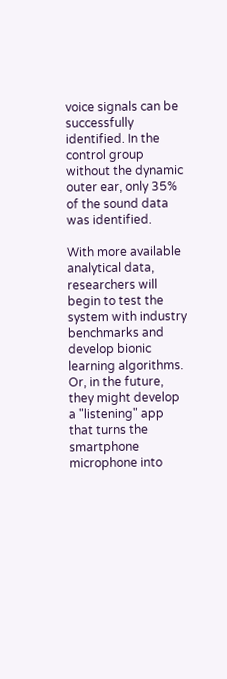voice signals can be successfully identified. In the control group without the dynamic outer ear, only 35% of the sound data was identified.

With more available analytical data, researchers will begin to test the system with industry benchmarks and develop bionic learning algorithms. Or, in the future, they might develop a "listening" app that turns the smartphone microphone into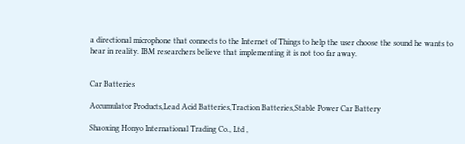a directional microphone that connects to the Internet of Things to help the user choose the sound he wants to hear in reality. IBM researchers believe that implementing it is not too far away.


Car Batteries

Accumulator Products,Lead Acid Batteries,Traction Batteries,Stable Power Car Battery

Shaoxing Honyo International Trading Co., Ltd ,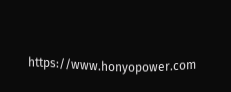https://www.honyopower.com